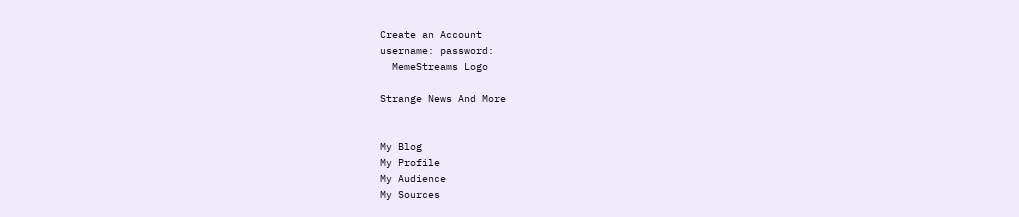Create an Account
username: password:
  MemeStreams Logo

Strange News And More


My Blog
My Profile
My Audience
My Sources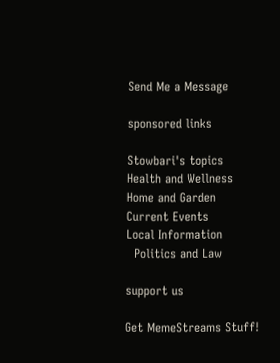Send Me a Message

sponsored links

Stowbari's topics
Health and Wellness
Home and Garden
Current Events
Local Information
  Politics and Law

support us

Get MemeStreams Stuff!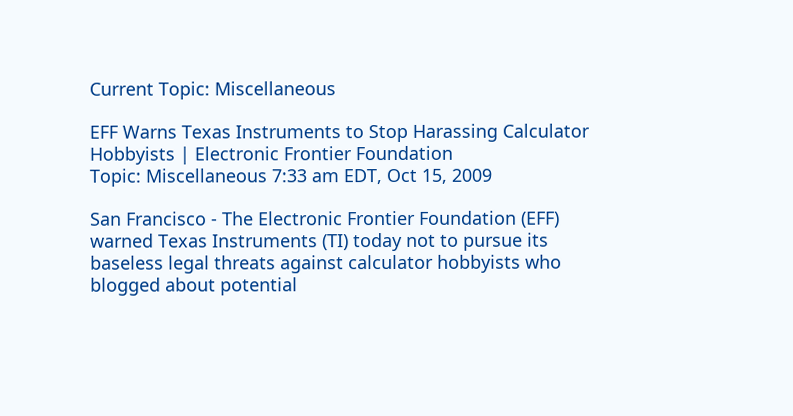Current Topic: Miscellaneous

EFF Warns Texas Instruments to Stop Harassing Calculator Hobbyists | Electronic Frontier Foundation
Topic: Miscellaneous 7:33 am EDT, Oct 15, 2009

San Francisco - The Electronic Frontier Foundation (EFF) warned Texas Instruments (TI) today not to pursue its baseless legal threats against calculator hobbyists who blogged about potential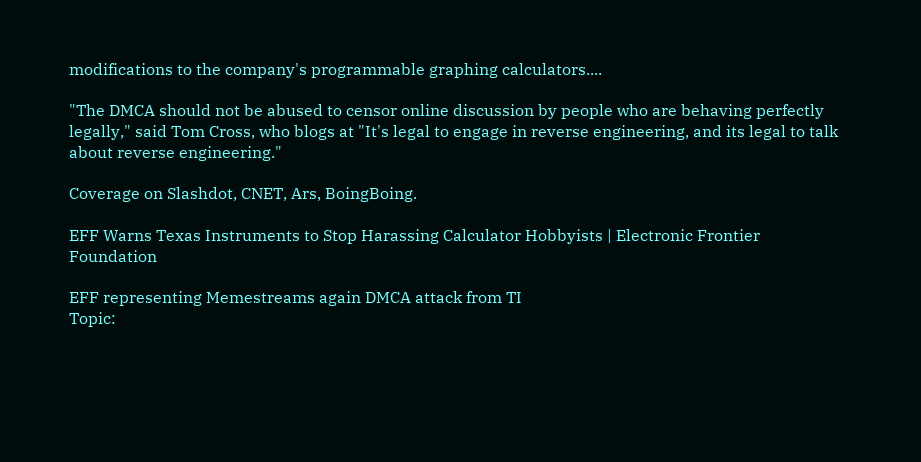modifications to the company's programmable graphing calculators....

"The DMCA should not be abused to censor online discussion by people who are behaving perfectly legally," said Tom Cross, who blogs at "It's legal to engage in reverse engineering, and its legal to talk about reverse engineering."

Coverage on Slashdot, CNET, Ars, BoingBoing.

EFF Warns Texas Instruments to Stop Harassing Calculator Hobbyists | Electronic Frontier Foundation

EFF representing Memestreams again DMCA attack from TI
Topic: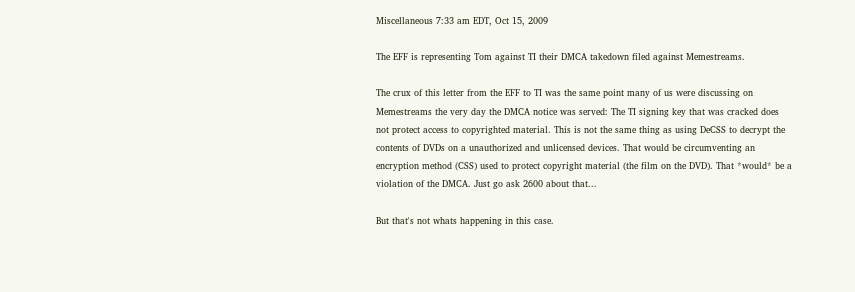Miscellaneous 7:33 am EDT, Oct 15, 2009

The EFF is representing Tom against TI their DMCA takedown filed against Memestreams.

The crux of this letter from the EFF to TI was the same point many of us were discussing on Memestreams the very day the DMCA notice was served: The TI signing key that was cracked does not protect access to copyrighted material. This is not the same thing as using DeCSS to decrypt the contents of DVDs on a unauthorized and unlicensed devices. That would be circumventing an encryption method (CSS) used to protect copyright material (the film on the DVD). That *would* be a violation of the DMCA. Just go ask 2600 about that...

But that's not whats happening in this case.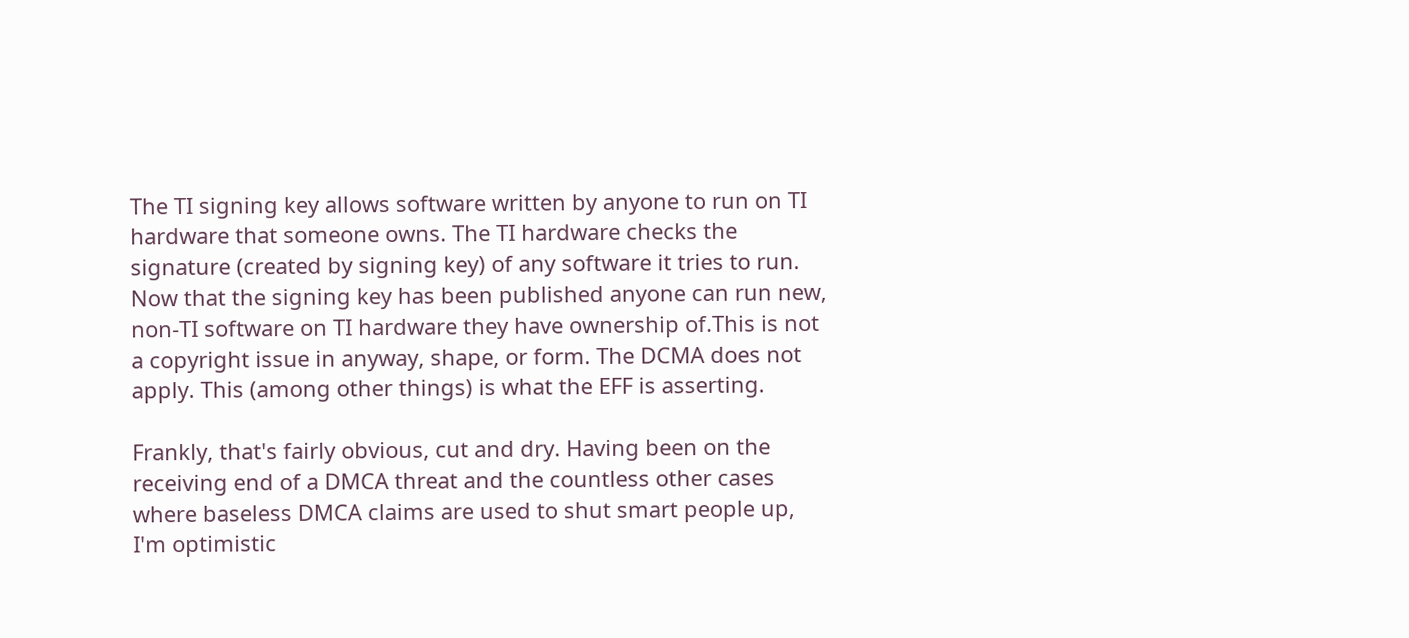The TI signing key allows software written by anyone to run on TI hardware that someone owns. The TI hardware checks the signature (created by signing key) of any software it tries to run. Now that the signing key has been published anyone can run new, non-TI software on TI hardware they have ownership of.This is not a copyright issue in anyway, shape, or form. The DCMA does not apply. This (among other things) is what the EFF is asserting.

Frankly, that's fairly obvious, cut and dry. Having been on the receiving end of a DMCA threat and the countless other cases where baseless DMCA claims are used to shut smart people up, I'm optimistic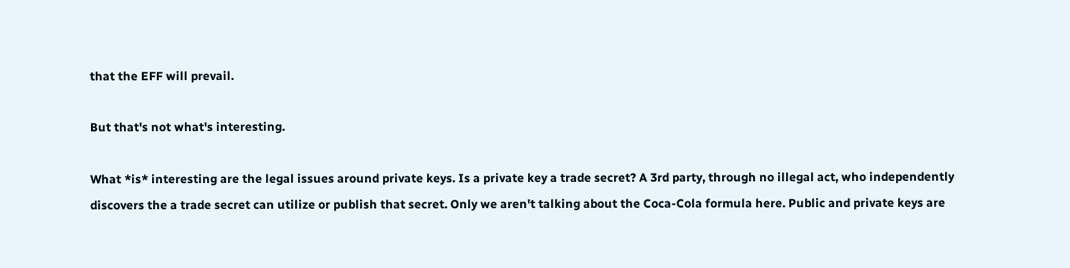that the EFF will prevail.

But that's not what's interesting.

What *is* interesting are the legal issues around private keys. Is a private key a trade secret? A 3rd party, through no illegal act, who independently discovers the a trade secret can utilize or publish that secret. Only we aren't talking about the Coca-Cola formula here. Public and private keys are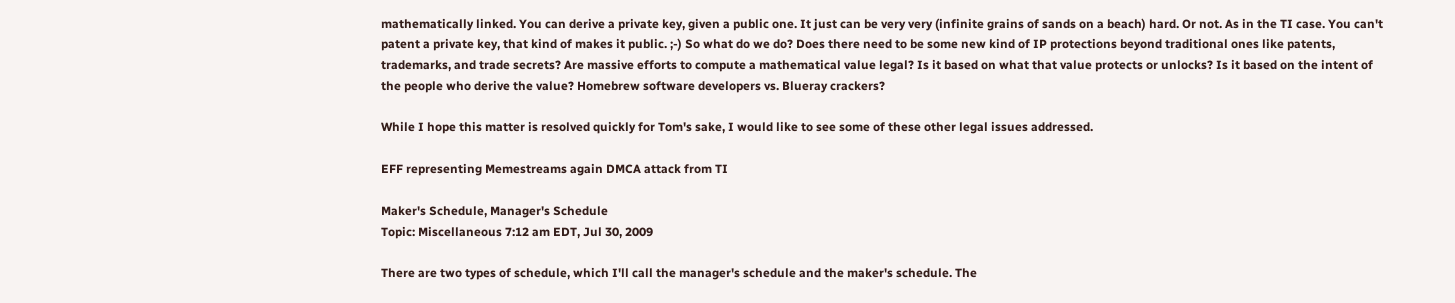mathematically linked. You can derive a private key, given a public one. It just can be very very (infinite grains of sands on a beach) hard. Or not. As in the TI case. You can't patent a private key, that kind of makes it public. ;-) So what do we do? Does there need to be some new kind of IP protections beyond traditional ones like patents, trademarks, and trade secrets? Are massive efforts to compute a mathematical value legal? Is it based on what that value protects or unlocks? Is it based on the intent of the people who derive the value? Homebrew software developers vs. Blueray crackers?

While I hope this matter is resolved quickly for Tom's sake, I would like to see some of these other legal issues addressed.

EFF representing Memestreams again DMCA attack from TI

Maker's Schedule, Manager's Schedule
Topic: Miscellaneous 7:12 am EDT, Jul 30, 2009

There are two types of schedule, which I'll call the manager's schedule and the maker's schedule. The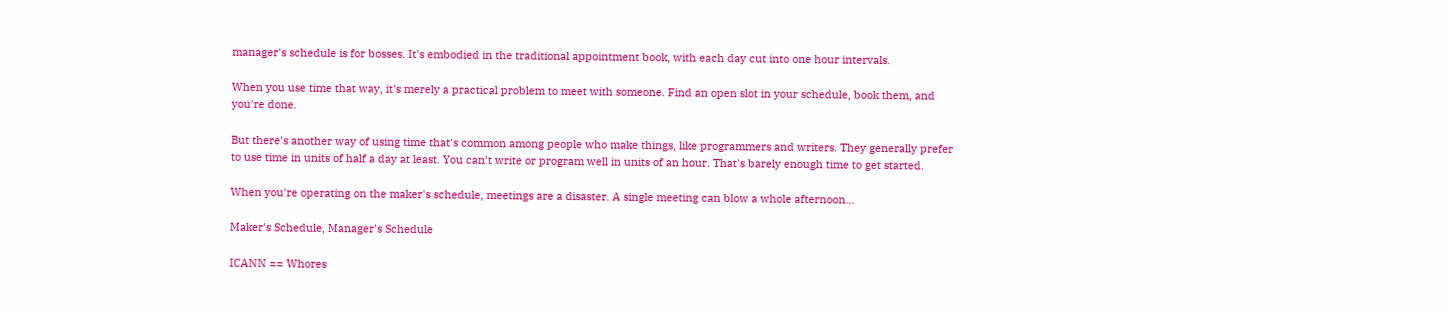manager's schedule is for bosses. It's embodied in the traditional appointment book, with each day cut into one hour intervals.

When you use time that way, it's merely a practical problem to meet with someone. Find an open slot in your schedule, book them, and you're done.

But there's another way of using time that's common among people who make things, like programmers and writers. They generally prefer to use time in units of half a day at least. You can't write or program well in units of an hour. That's barely enough time to get started.

When you're operating on the maker's schedule, meetings are a disaster. A single meeting can blow a whole afternoon...

Maker's Schedule, Manager's Schedule

ICANN == Whores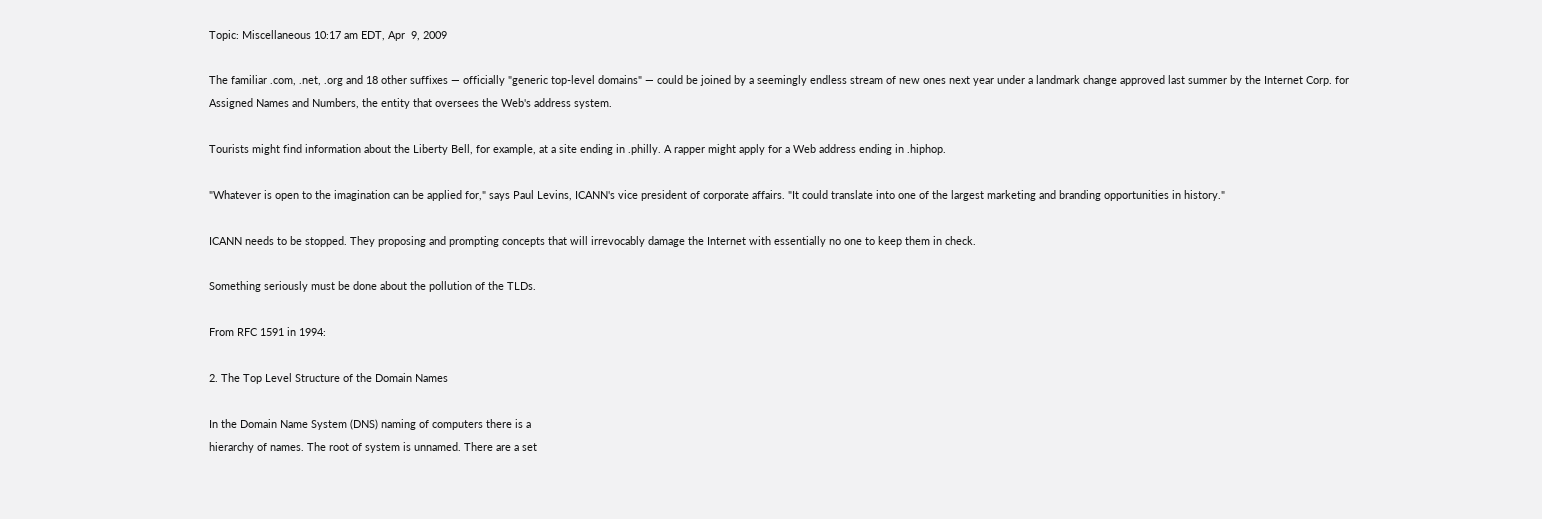Topic: Miscellaneous 10:17 am EDT, Apr  9, 2009

The familiar .com, .net, .org and 18 other suffixes — officially "generic top-level domains" — could be joined by a seemingly endless stream of new ones next year under a landmark change approved last summer by the Internet Corp. for Assigned Names and Numbers, the entity that oversees the Web's address system.

Tourists might find information about the Liberty Bell, for example, at a site ending in .philly. A rapper might apply for a Web address ending in .hiphop.

"Whatever is open to the imagination can be applied for," says Paul Levins, ICANN's vice president of corporate affairs. "It could translate into one of the largest marketing and branding opportunities in history."

ICANN needs to be stopped. They proposing and prompting concepts that will irrevocably damage the Internet with essentially no one to keep them in check.

Something seriously must be done about the pollution of the TLDs.

From RFC 1591 in 1994:

2. The Top Level Structure of the Domain Names

In the Domain Name System (DNS) naming of computers there is a
hierarchy of names. The root of system is unnamed. There are a set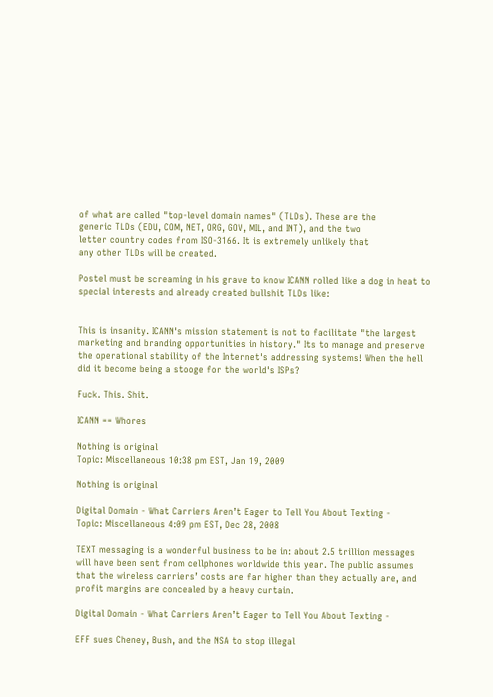of what are called "top-level domain names" (TLDs). These are the
generic TLDs (EDU, COM, NET, ORG, GOV, MIL, and INT), and the two
letter country codes from ISO-3166. It is extremely unlikely that
any other TLDs will be created.

Postel must be screaming in his grave to know ICANN rolled like a dog in heat to special interests and already created bullshit TLDs like:


This is insanity. ICANN's mission statement is not to facilitate "the largest marketing and branding opportunities in history." Its to manage and preserve the operational stability of the Internet's addressing systems! When the hell did it become being a stooge for the world's ISPs?

Fuck. This. Shit.

ICANN == Whores

Nothing is original
Topic: Miscellaneous 10:38 pm EST, Jan 19, 2009

Nothing is original

Digital Domain - What Carriers Aren’t Eager to Tell You About Texting -
Topic: Miscellaneous 4:09 pm EST, Dec 28, 2008

TEXT messaging is a wonderful business to be in: about 2.5 trillion messages will have been sent from cellphones worldwide this year. The public assumes that the wireless carriers’ costs are far higher than they actually are, and profit margins are concealed by a heavy curtain.

Digital Domain - What Carriers Aren’t Eager to Tell You About Texting -

EFF sues Cheney, Bush, and the NSA to stop illegal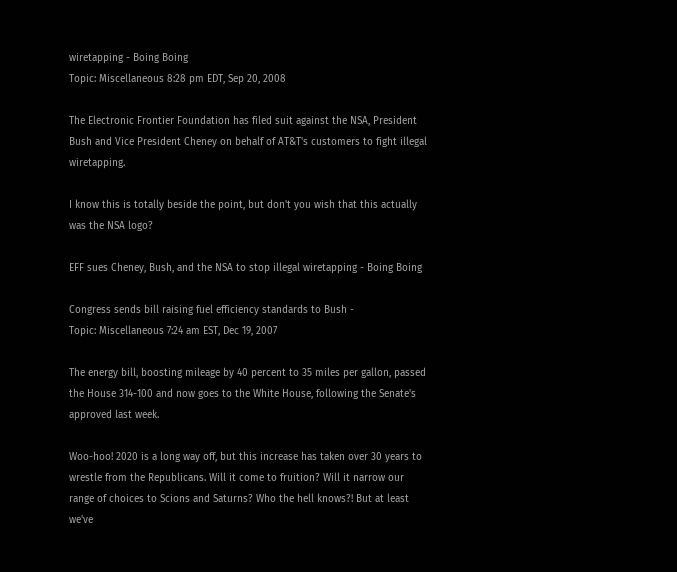wiretapping - Boing Boing
Topic: Miscellaneous 8:28 pm EDT, Sep 20, 2008

The Electronic Frontier Foundation has filed suit against the NSA, President Bush and Vice President Cheney on behalf of AT&T's customers to fight illegal wiretapping.

I know this is totally beside the point, but don't you wish that this actually was the NSA logo?

EFF sues Cheney, Bush, and the NSA to stop illegal wiretapping - Boing Boing

Congress sends bill raising fuel efficiency standards to Bush -
Topic: Miscellaneous 7:24 am EST, Dec 19, 2007

The energy bill, boosting mileage by 40 percent to 35 miles per gallon, passed the House 314-100 and now goes to the White House, following the Senate's approved last week.

Woo-hoo! 2020 is a long way off, but this increase has taken over 30 years to wrestle from the Republicans. Will it come to fruition? Will it narrow our range of choices to Scions and Saturns? Who the hell knows?! But at least we've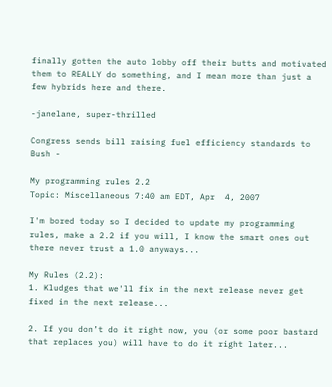finally gotten the auto lobby off their butts and motivated them to REALLY do something, and I mean more than just a few hybrids here and there.

-janelane, super-thrilled

Congress sends bill raising fuel efficiency standards to Bush -

My programming rules 2.2
Topic: Miscellaneous 7:40 am EDT, Apr  4, 2007

I'm bored today so I decided to update my programming rules, make a 2.2 if you will, I know the smart ones out there never trust a 1.0 anyways...

My Rules (2.2):
1. Kludges that we'll fix in the next release never get fixed in the next release...

2. If you don’t do it right now, you (or some poor bastard that replaces you) will have to do it right later...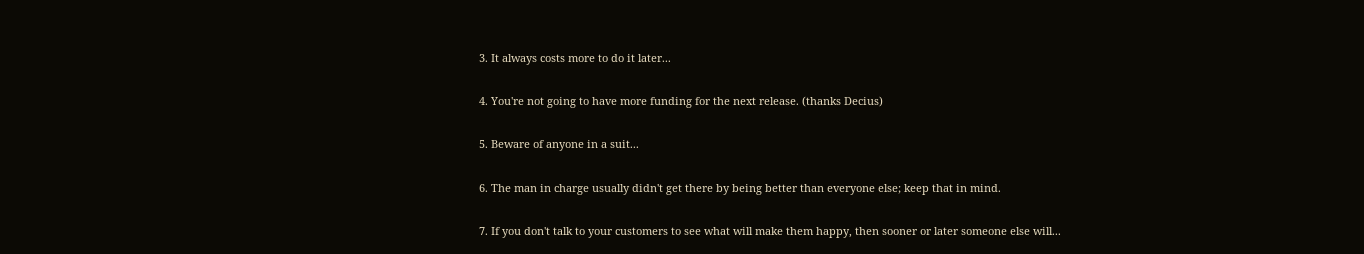3. It always costs more to do it later...

4. You're not going to have more funding for the next release. (thanks Decius)

5. Beware of anyone in a suit...

6. The man in charge usually didn't get there by being better than everyone else; keep that in mind.

7. If you don't talk to your customers to see what will make them happy, then sooner or later someone else will...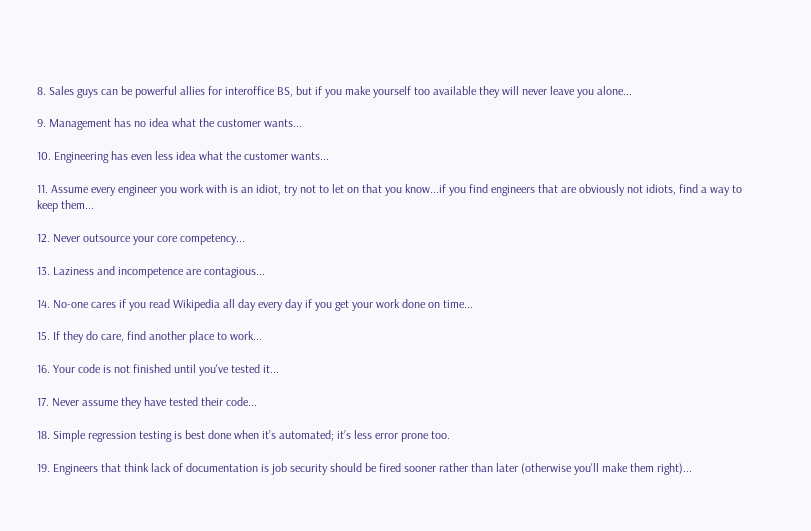8. Sales guys can be powerful allies for interoffice BS, but if you make yourself too available they will never leave you alone...

9. Management has no idea what the customer wants...

10. Engineering has even less idea what the customer wants...

11. Assume every engineer you work with is an idiot, try not to let on that you know...if you find engineers that are obviously not idiots, find a way to keep them...

12. Never outsource your core competency...

13. Laziness and incompetence are contagious...

14. No-one cares if you read Wikipedia all day every day if you get your work done on time...

15. If they do care, find another place to work...

16. Your code is not finished until you've tested it...

17. Never assume they have tested their code...

18. Simple regression testing is best done when it’s automated; it’s less error prone too.

19. Engineers that think lack of documentation is job security should be fired sooner rather than later (otherwise you'll make them right)...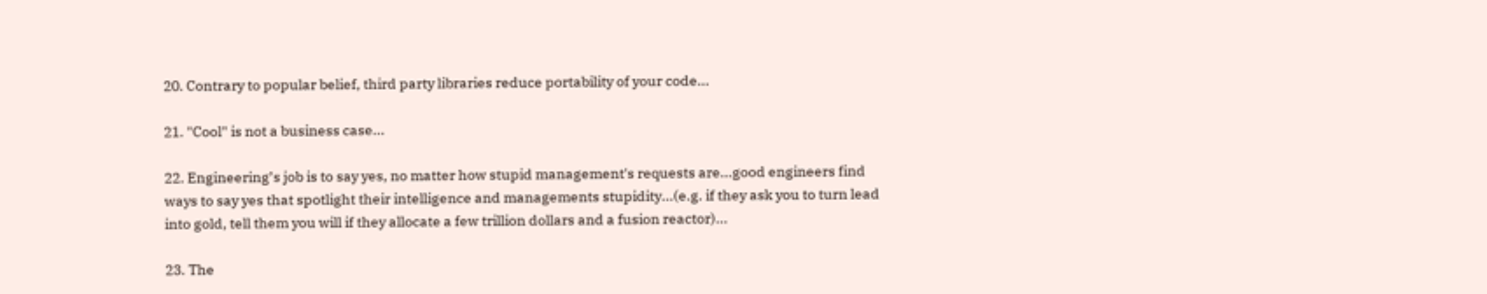20. Contrary to popular belief, third party libraries reduce portability of your code...

21. "Cool" is not a business case...

22. Engineering’s job is to say yes, no matter how stupid management's requests are...good engineers find ways to say yes that spotlight their intelligence and managements stupidity...(e.g. if they ask you to turn lead into gold, tell them you will if they allocate a few trillion dollars and a fusion reactor)...

23. The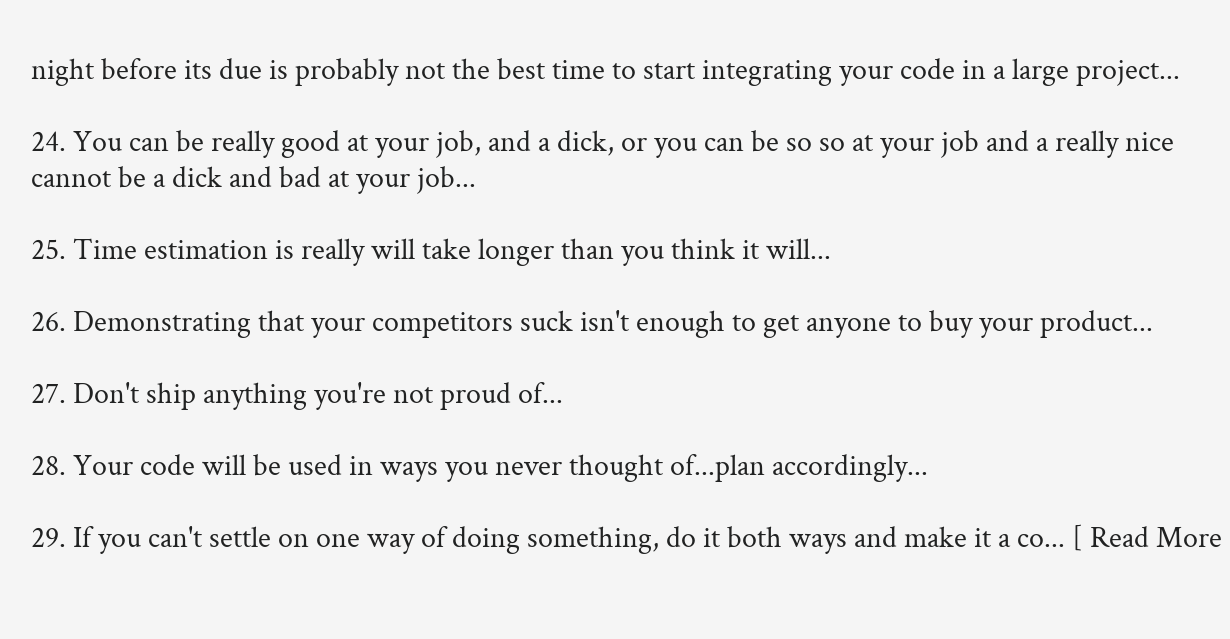night before its due is probably not the best time to start integrating your code in a large project...

24. You can be really good at your job, and a dick, or you can be so so at your job and a really nice cannot be a dick and bad at your job...

25. Time estimation is really will take longer than you think it will...

26. Demonstrating that your competitors suck isn't enough to get anyone to buy your product...

27. Don't ship anything you're not proud of...

28. Your code will be used in ways you never thought of...plan accordingly...

29. If you can't settle on one way of doing something, do it both ways and make it a co... [ Read More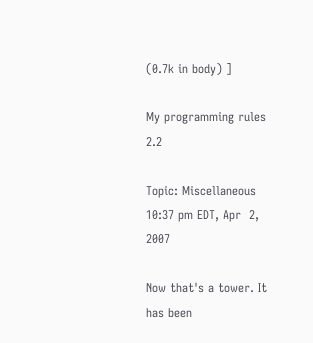(0.7k in body) ]

My programming rules 2.2

Topic: Miscellaneous 10:37 pm EDT, Apr  2, 2007

Now that's a tower. It has been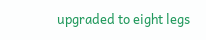upgraded to eight legs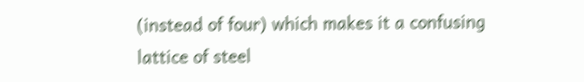(instead of four) which makes it a confusing lattice of steel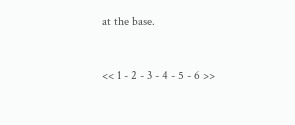at the base.


<< 1 - 2 - 3 - 4 - 5 - 6 >>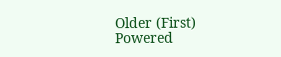Older (First)
Powered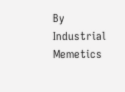By Industrial Memetics